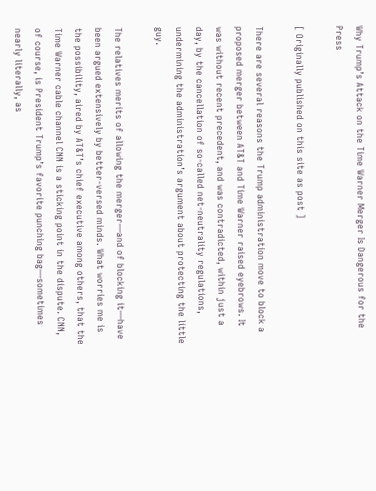Why Trump’s Attack on the Time Warner Merger Is Dangerous for the Press

[ Originally published on this site as post ]

There are several reasons the Trump administration move to block a proposed merger between AT&T and Time Warner raised eyebrows. It was without recent precedent, and was contradicted, within just a day, by the cancellation of so-called net-neutrality regulations, undermining the administration’s argument about protecting the little guy.

The relatives merits of allowing the merger—and of blocking it—have been argued extensively by better-versed minds. What worries me is the possibility, aired by AT&T’s chief executive among others, that the Time Warner cable channel CNN is a sticking point in the dispute. CNN, of course, is President Trump’s favorite punching bag—sometimes nearly literally, as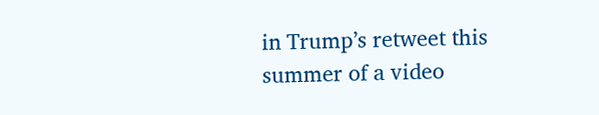in Trump’s retweet this summer of a video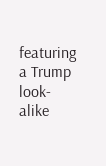featuring a Trump look-alike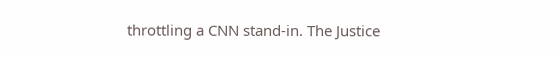throttling a CNN stand-in. The Justice